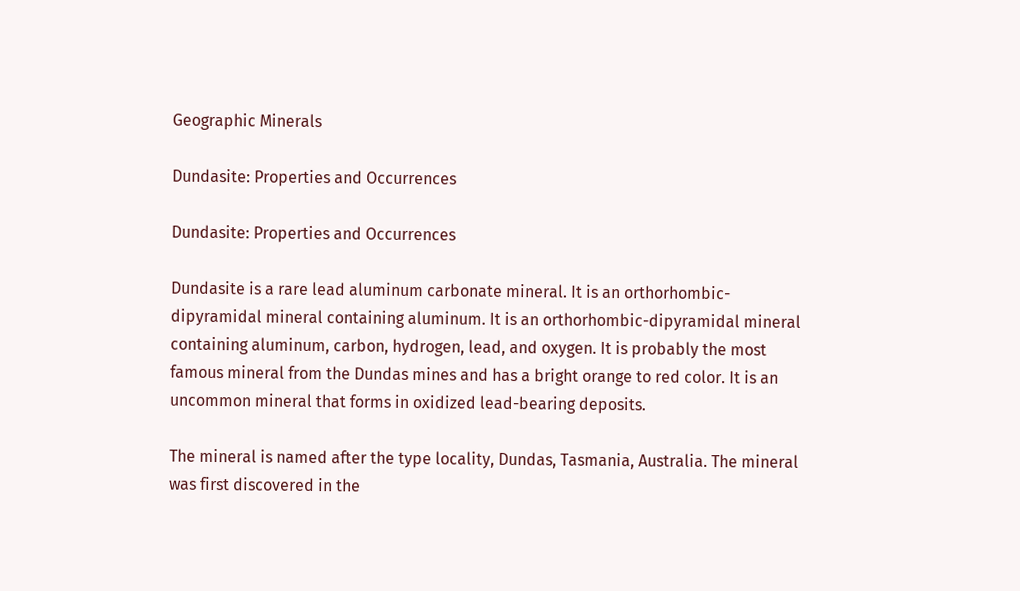Geographic Minerals

Dundasite: Properties and Occurrences

Dundasite: Properties and Occurrences

Dundasite is a rare lead aluminum carbonate mineral. It is an orthorhombic-dipyramidal mineral containing aluminum. It is an orthorhombic-dipyramidal mineral containing aluminum, carbon, hydrogen, lead, and oxygen. It is probably the most famous mineral from the Dundas mines and has a bright orange to red color. It is an uncommon mineral that forms in oxidized lead-bearing deposits.

The mineral is named after the type locality, Dundas, Tasmania, Australia. The mineral was first discovered in the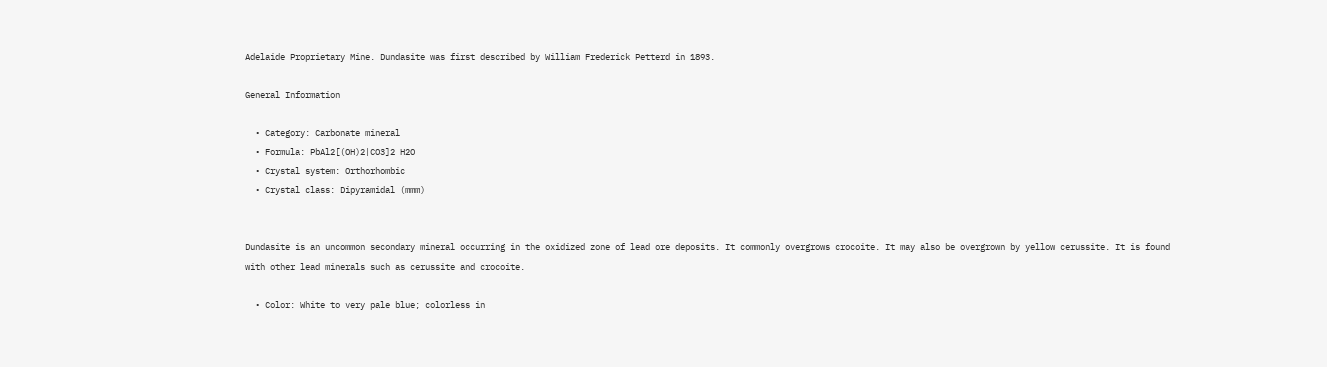Adelaide Proprietary Mine. Dundasite was first described by William Frederick Petterd in 1893.

General Information

  • Category: Carbonate mineral
  • Formula: PbAl2[(OH)2|CO3]2 H2O
  • Crystal system: Orthorhombic
  • Crystal class: Dipyramidal (mmm)


Dundasite is an uncommon secondary mineral occurring in the oxidized zone of lead ore deposits. It commonly overgrows crocoite. It may also be overgrown by yellow cerussite. It is found with other lead minerals such as cerussite and crocoite.

  • Color: White to very pale blue; colorless in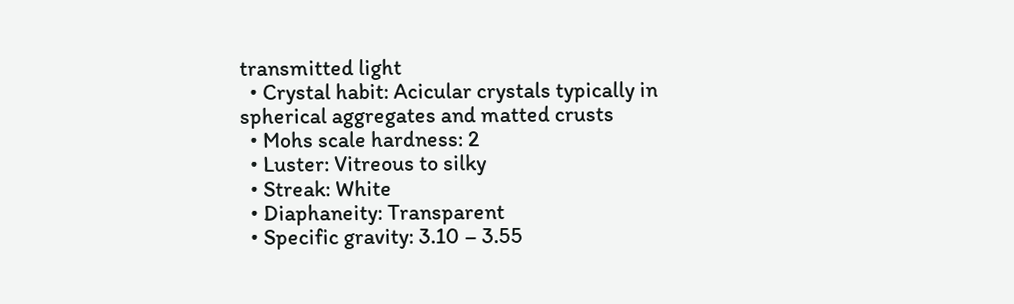transmitted light
  • Crystal habit: Acicular crystals typically in spherical aggregates and matted crusts
  • Mohs scale hardness: 2
  • Luster: Vitreous to silky
  • Streak: White
  • Diaphaneity: Transparent
  • Specific gravity: 3.10 – 3.55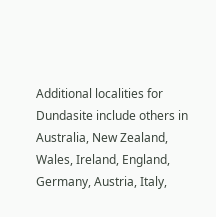Additional localities for Dundasite include others in Australia, New Zealand, Wales, Ireland, England, Germany, Austria, Italy,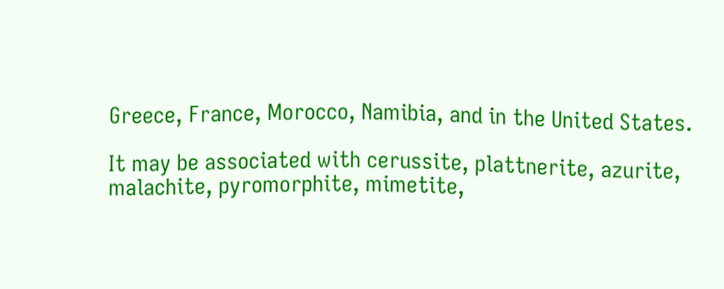Greece, France, Morocco, Namibia, and in the United States.

It may be associated with cerussite, plattnerite, azurite, malachite, pyromorphite, mimetite,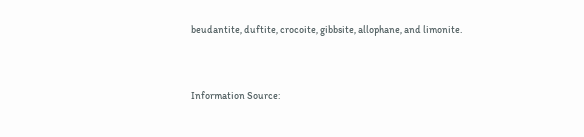beudantite, duftite, crocoite, gibbsite, allophane, and limonite.


Information Source: